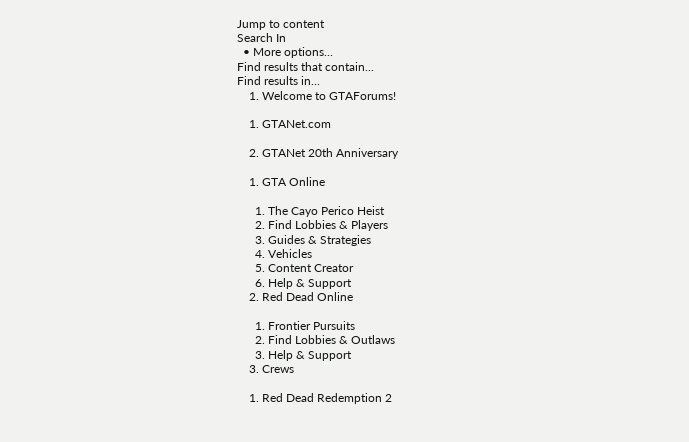Jump to content
Search In
  • More options...
Find results that contain...
Find results in...
    1. Welcome to GTAForums!

    1. GTANet.com

    2. GTANet 20th Anniversary

    1. GTA Online

      1. The Cayo Perico Heist
      2. Find Lobbies & Players
      3. Guides & Strategies
      4. Vehicles
      5. Content Creator
      6. Help & Support
    2. Red Dead Online

      1. Frontier Pursuits
      2. Find Lobbies & Outlaws
      3. Help & Support
    3. Crews

    1. Red Dead Redemption 2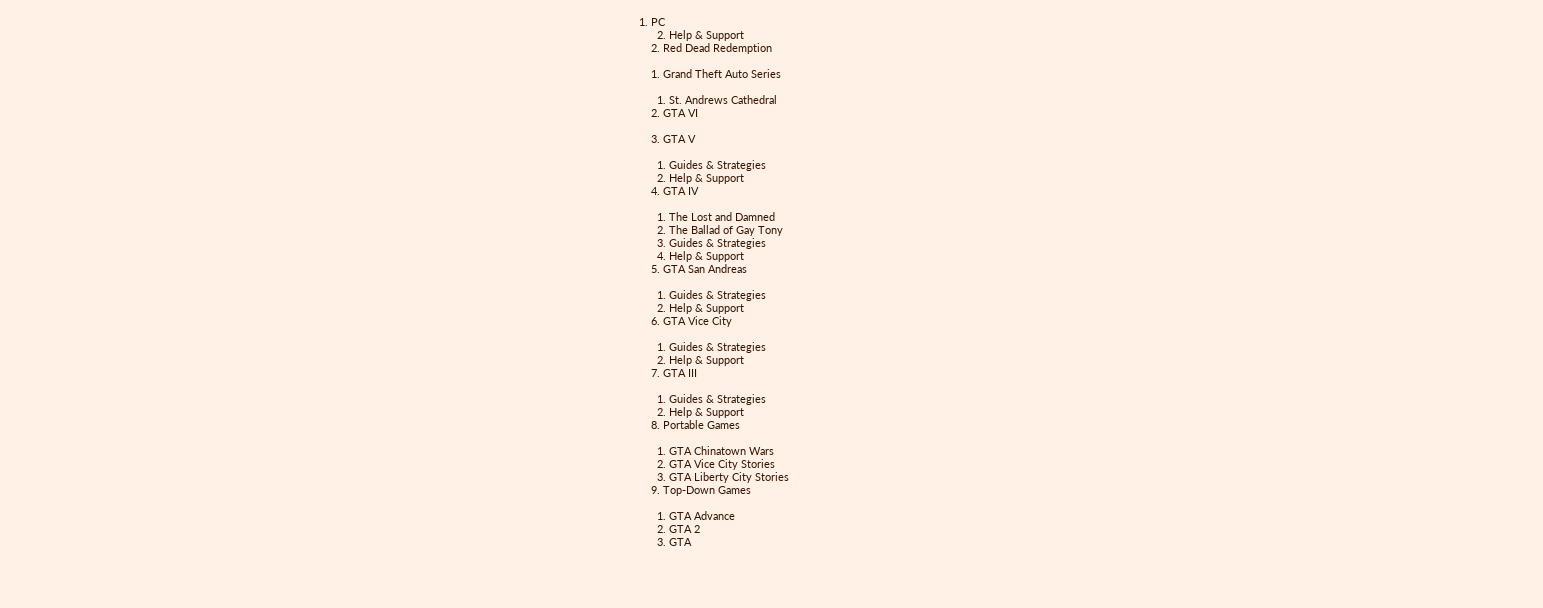1. PC
      2. Help & Support
    2. Red Dead Redemption

    1. Grand Theft Auto Series

      1. St. Andrews Cathedral
    2. GTA VI

    3. GTA V

      1. Guides & Strategies
      2. Help & Support
    4. GTA IV

      1. The Lost and Damned
      2. The Ballad of Gay Tony
      3. Guides & Strategies
      4. Help & Support
    5. GTA San Andreas

      1. Guides & Strategies
      2. Help & Support
    6. GTA Vice City

      1. Guides & Strategies
      2. Help & Support
    7. GTA III

      1. Guides & Strategies
      2. Help & Support
    8. Portable Games

      1. GTA Chinatown Wars
      2. GTA Vice City Stories
      3. GTA Liberty City Stories
    9. Top-Down Games

      1. GTA Advance
      2. GTA 2
      3. GTA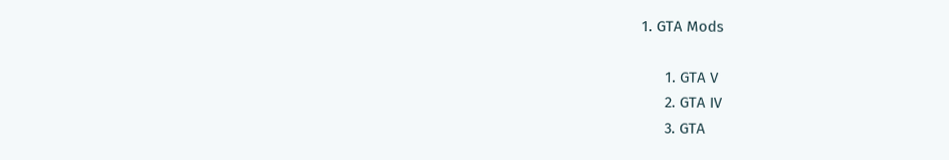1. GTA Mods

      1. GTA V
      2. GTA IV
      3. GTA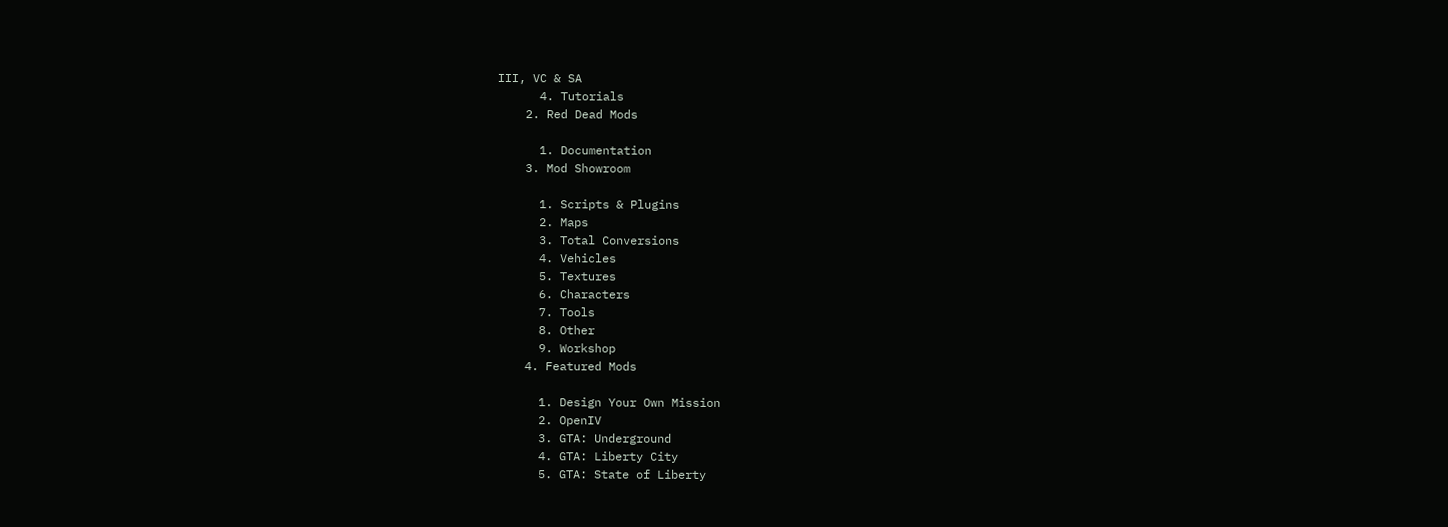III, VC & SA
      4. Tutorials
    2. Red Dead Mods

      1. Documentation
    3. Mod Showroom

      1. Scripts & Plugins
      2. Maps
      3. Total Conversions
      4. Vehicles
      5. Textures
      6. Characters
      7. Tools
      8. Other
      9. Workshop
    4. Featured Mods

      1. Design Your Own Mission
      2. OpenIV
      3. GTA: Underground
      4. GTA: Liberty City
      5. GTA: State of Liberty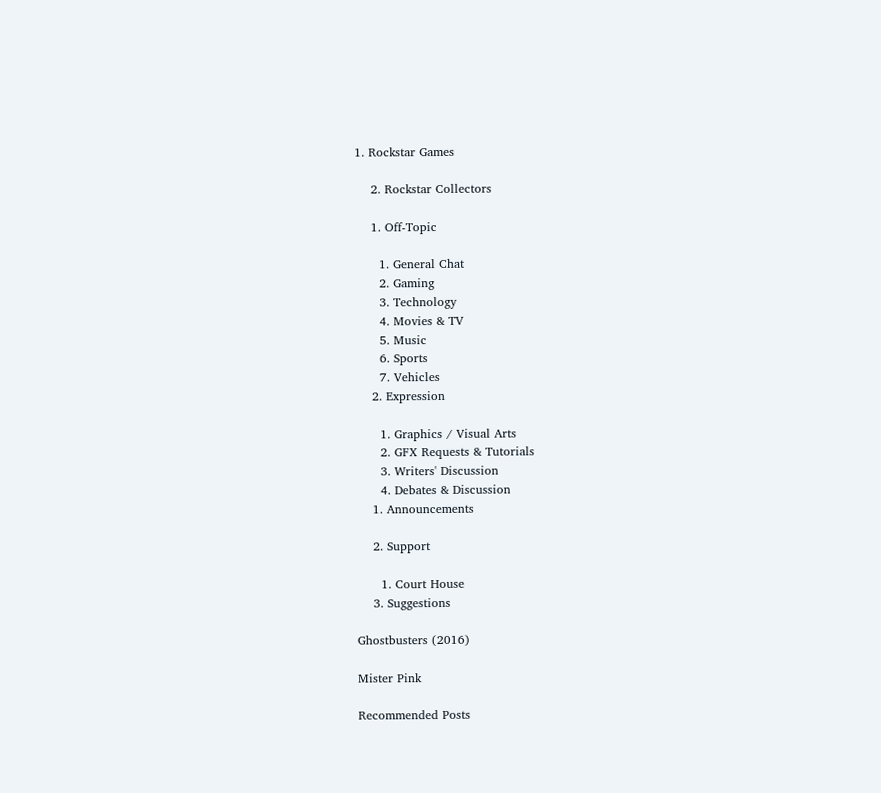1. Rockstar Games

    2. Rockstar Collectors

    1. Off-Topic

      1. General Chat
      2. Gaming
      3. Technology
      4. Movies & TV
      5. Music
      6. Sports
      7. Vehicles
    2. Expression

      1. Graphics / Visual Arts
      2. GFX Requests & Tutorials
      3. Writers' Discussion
      4. Debates & Discussion
    1. Announcements

    2. Support

      1. Court House
    3. Suggestions

Ghostbusters (2016)

Mister Pink

Recommended Posts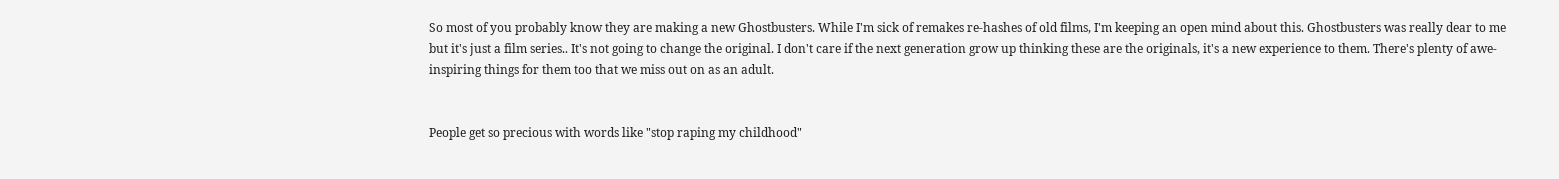So most of you probably know they are making a new Ghostbusters. While I'm sick of remakes re-hashes of old films, I'm keeping an open mind about this. Ghostbusters was really dear to me but it's just a film series.. It's not going to change the original. I don't care if the next generation grow up thinking these are the originals, it's a new experience to them. There's plenty of awe-inspiring things for them too that we miss out on as an adult.


People get so precious with words like "stop raping my childhood"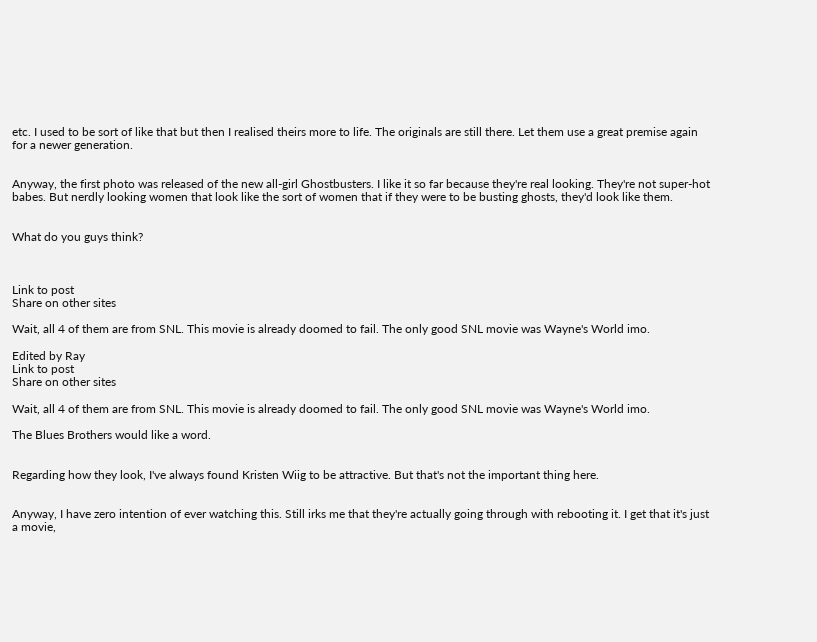etc. I used to be sort of like that but then I realised theirs more to life. The originals are still there. Let them use a great premise again for a newer generation.


Anyway, the first photo was released of the new all-girl Ghostbusters. I like it so far because they're real looking. They're not super-hot babes. But nerdly looking women that look like the sort of women that if they were to be busting ghosts, they'd look like them.


What do you guys think?



Link to post
Share on other sites

Wait, all 4 of them are from SNL. This movie is already doomed to fail. The only good SNL movie was Wayne's World imo.

Edited by Ray
Link to post
Share on other sites

Wait, all 4 of them are from SNL. This movie is already doomed to fail. The only good SNL movie was Wayne's World imo.

The Blues Brothers would like a word.


Regarding how they look, I've always found Kristen Wiig to be attractive. But that's not the important thing here.


Anyway, I have zero intention of ever watching this. Still irks me that they're actually going through with rebooting it. I get that it's just a movie,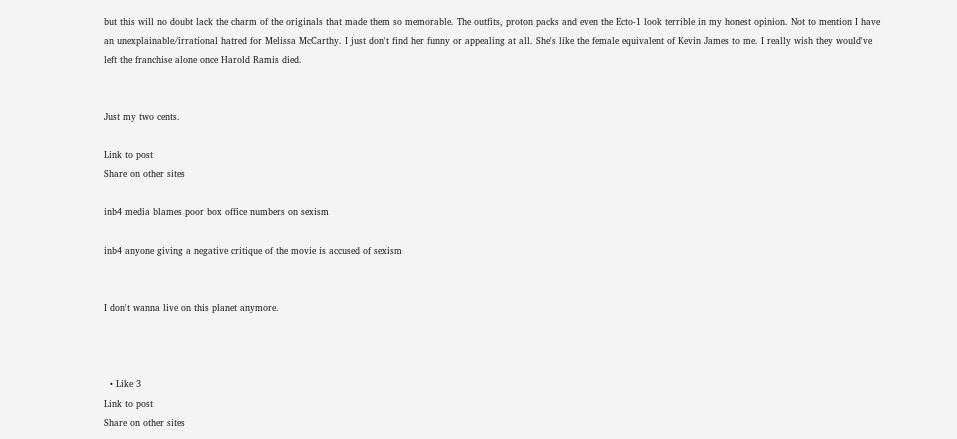but this will no doubt lack the charm of the originals that made them so memorable. The outfits, proton packs and even the Ecto-1 look terrible in my honest opinion. Not to mention I have an unexplainable/irrational hatred for Melissa McCarthy. I just don't find her funny or appealing at all. She's like the female equivalent of Kevin James to me. I really wish they would've left the franchise alone once Harold Ramis died.


Just my two cents.

Link to post
Share on other sites

inb4 media blames poor box office numbers on sexism

inb4 anyone giving a negative critique of the movie is accused of sexism


I don't wanna live on this planet anymore.



  • Like 3
Link to post
Share on other sites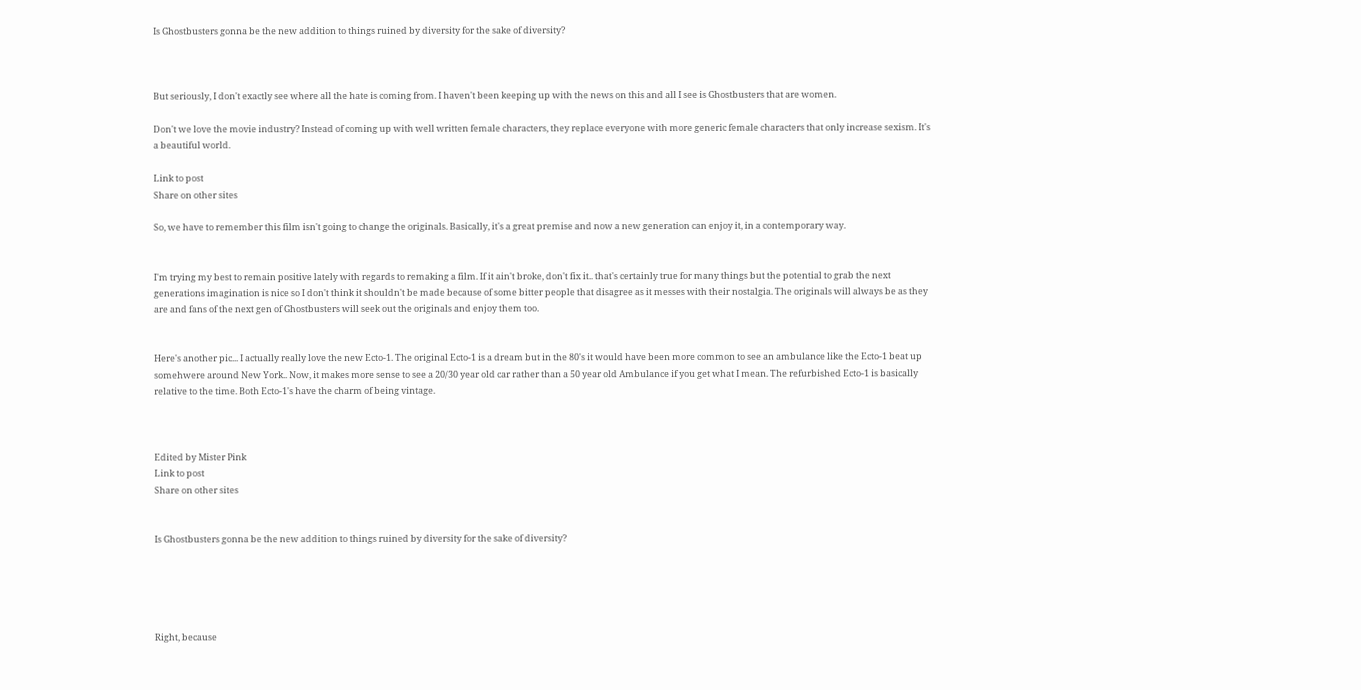Is Ghostbusters gonna be the new addition to things ruined by diversity for the sake of diversity?



But seriously, I don't exactly see where all the hate is coming from. I haven't been keeping up with the news on this and all I see is Ghostbusters that are women.

Don't we love the movie industry? Instead of coming up with well written female characters, they replace everyone with more generic female characters that only increase sexism. It's a beautiful world.

Link to post
Share on other sites

So, we have to remember this film isn't going to change the originals. Basically, it's a great premise and now a new generation can enjoy it, in a contemporary way.


I'm trying my best to remain positive lately with regards to remaking a film. If it ain't broke, don't fix it.. that's certainly true for many things but the potential to grab the next generations imagination is nice so I don't think it shouldn't be made because of some bitter people that disagree as it messes with their nostalgia. The originals will always be as they are and fans of the next gen of Ghostbusters will seek out the originals and enjoy them too.


Here's another pic... I actually really love the new Ecto-1. The original Ecto-1 is a dream but in the 80's it would have been more common to see an ambulance like the Ecto-1 beat up somehwere around New York.. Now, it makes more sense to see a 20/30 year old car rather than a 50 year old Ambulance if you get what I mean. The refurbished Ecto-1 is basically relative to the time. Both Ecto-1's have the charm of being vintage.



Edited by Mister Pink
Link to post
Share on other sites


Is Ghostbusters gonna be the new addition to things ruined by diversity for the sake of diversity?





Right, because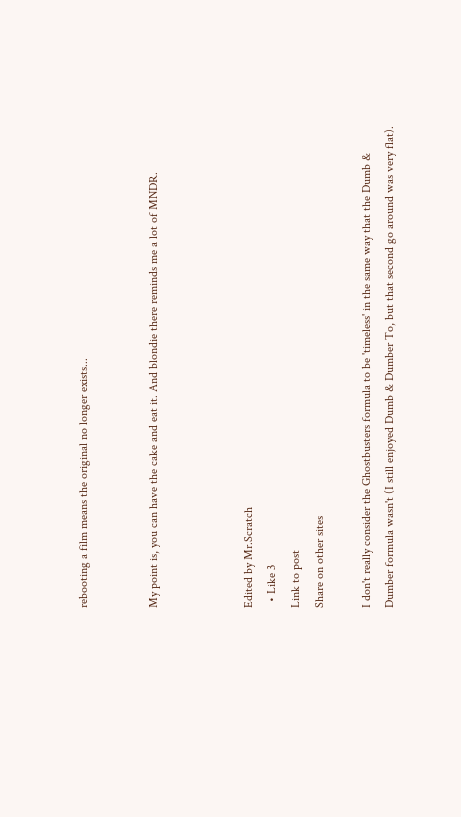rebooting a film means the original no longer exists...


My point is, you can have the cake and eat it. And blondie there reminds me a lot of MNDR.



Edited by Mr.Scratch
  • Like 3
Link to post
Share on other sites

I don't really consider the Ghostbusters formula to be 'timeless' in the same way that the Dumb & Dumber formula wasn't (I still enjoyed Dumb & Dumber To, but that second go around was very flat).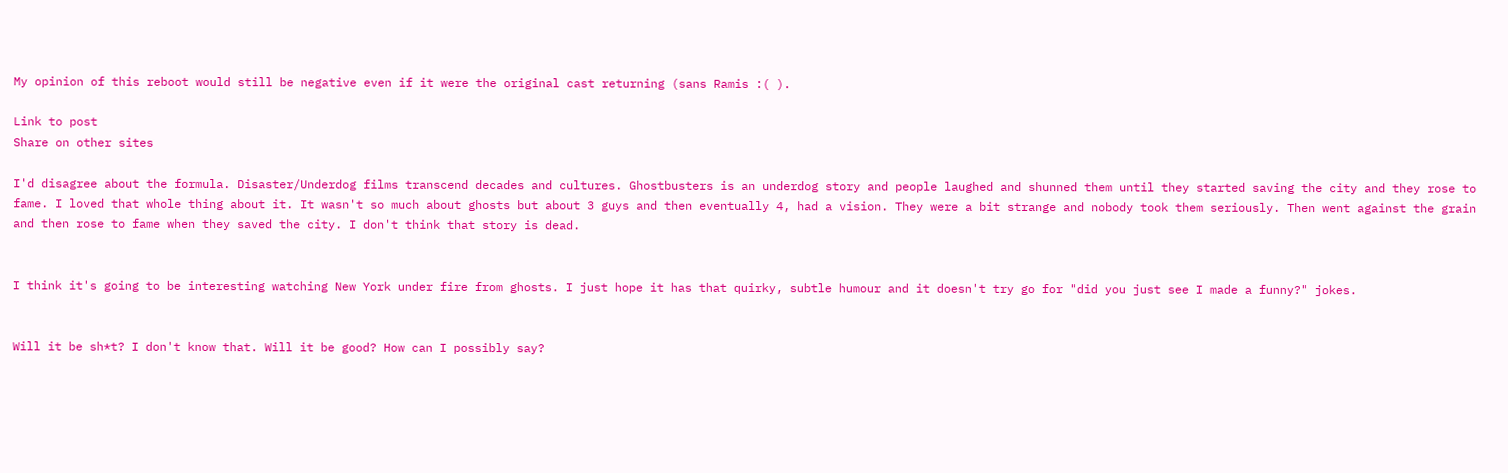My opinion of this reboot would still be negative even if it were the original cast returning (sans Ramis :( ).

Link to post
Share on other sites

I'd disagree about the formula. Disaster/Underdog films transcend decades and cultures. Ghostbusters is an underdog story and people laughed and shunned them until they started saving the city and they rose to fame. I loved that whole thing about it. It wasn't so much about ghosts but about 3 guys and then eventually 4, had a vision. They were a bit strange and nobody took them seriously. Then went against the grain and then rose to fame when they saved the city. I don't think that story is dead.


I think it's going to be interesting watching New York under fire from ghosts. I just hope it has that quirky, subtle humour and it doesn't try go for "did you just see I made a funny?" jokes.


Will it be sh*t? I don't know that. Will it be good? How can I possibly say?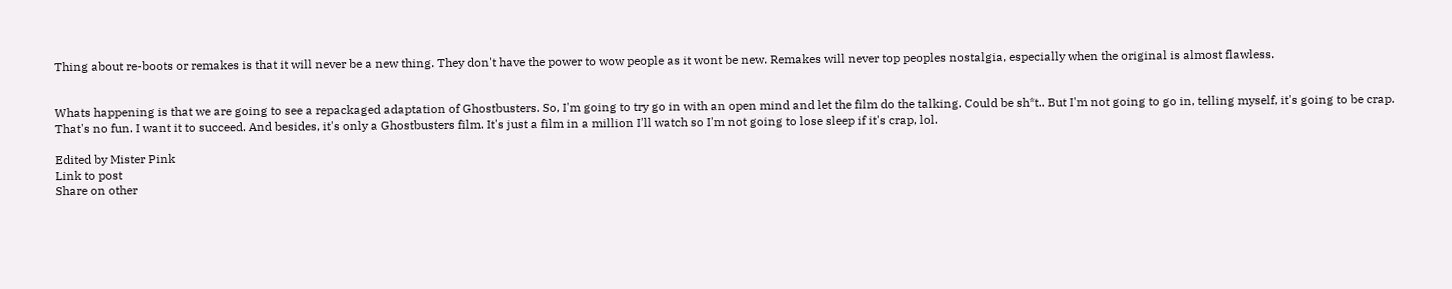Thing about re-boots or remakes is that it will never be a new thing. They don't have the power to wow people as it wont be new. Remakes will never top peoples nostalgia, especially when the original is almost flawless.


Whats happening is that we are going to see a repackaged adaptation of Ghostbusters. So, I'm going to try go in with an open mind and let the film do the talking. Could be sh*t.. But I'm not going to go in, telling myself, it's going to be crap. That's no fun. I want it to succeed. And besides, it's only a Ghostbusters film. It's just a film in a million I'll watch so I'm not going to lose sleep if it's crap, lol.

Edited by Mister Pink
Link to post
Share on other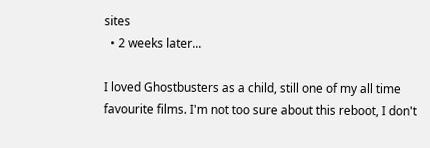sites
  • 2 weeks later...

I loved Ghostbusters as a child, still one of my all time favourite films. I'm not too sure about this reboot, I don't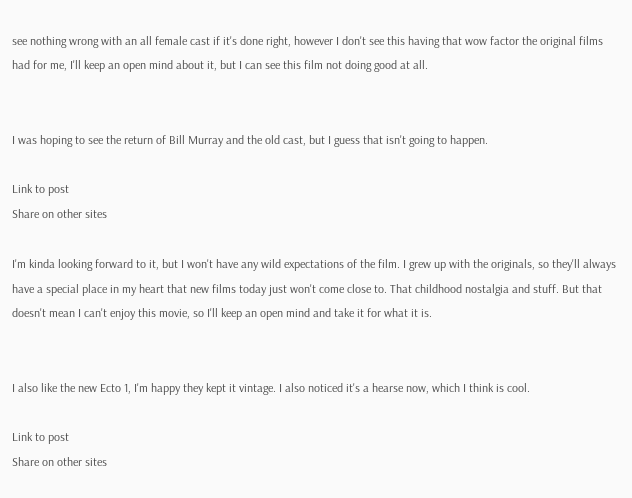see nothing wrong with an all female cast if it's done right, however I don't see this having that wow factor the original films had for me, I'll keep an open mind about it, but I can see this film not doing good at all.


I was hoping to see the return of Bill Murray and the old cast, but I guess that isn't going to happen.

Link to post
Share on other sites

I'm kinda looking forward to it, but I won't have any wild expectations of the film. I grew up with the originals, so they'll always have a special place in my heart that new films today just won't come close to. That childhood nostalgia and stuff. But that doesn't mean I can't enjoy this movie, so I'll keep an open mind and take it for what it is.


I also like the new Ecto 1, I'm happy they kept it vintage. I also noticed it's a hearse now, which I think is cool.

Link to post
Share on other sites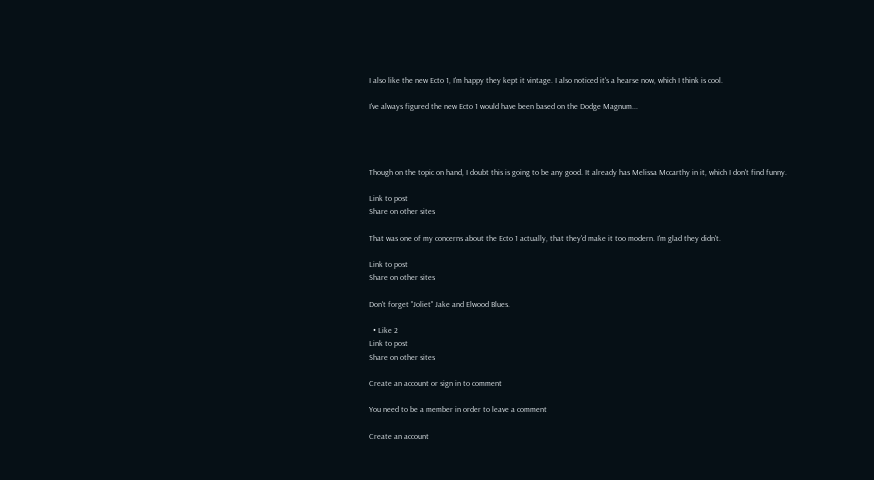I also like the new Ecto 1, I'm happy they kept it vintage. I also noticed it's a hearse now, which I think is cool.

I've always figured the new Ecto 1 would have been based on the Dodge Magnum...




Though on the topic on hand, I doubt this is going to be any good. It already has Melissa Mccarthy in it, which I don't find funny.

Link to post
Share on other sites

That was one of my concerns about the Ecto 1 actually, that they'd make it too modern. I'm glad they didn't.

Link to post
Share on other sites

Don't forget "Joliet" Jake and Elwood Blues.

  • Like 2
Link to post
Share on other sites

Create an account or sign in to comment

You need to be a member in order to leave a comment

Create an account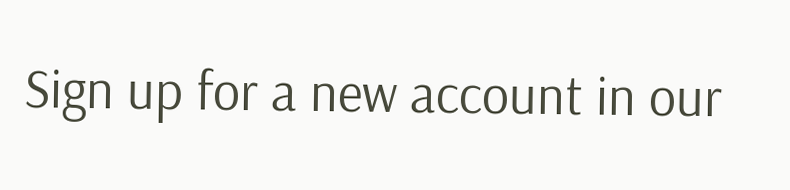Sign up for a new account in our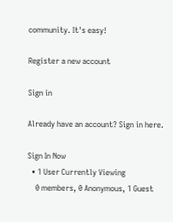community. It's easy!

Register a new account

Sign in

Already have an account? Sign in here.

Sign In Now
  • 1 User Currently Viewing
    0 members, 0 Anonymous, 1 Guest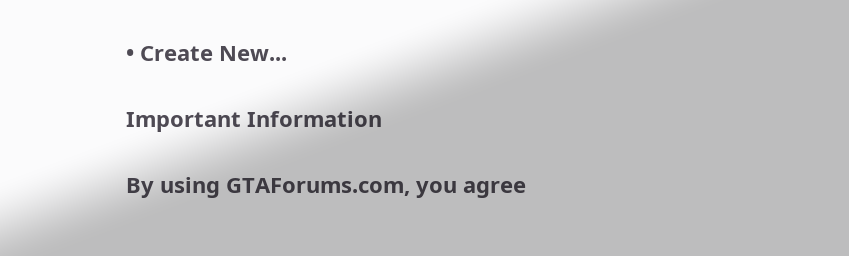• Create New...

Important Information

By using GTAForums.com, you agree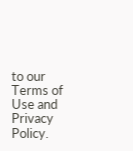to our Terms of Use and Privacy Policy.